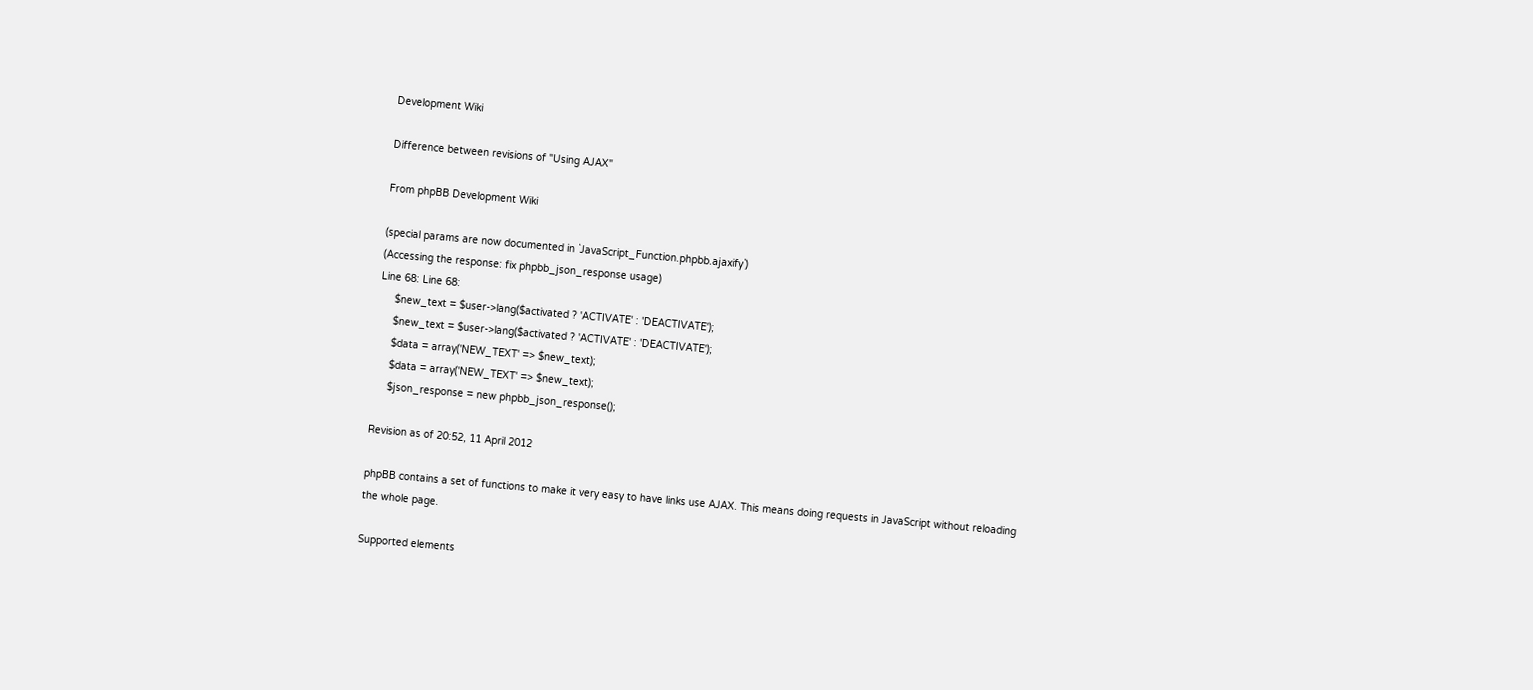Development Wiki

Difference between revisions of "Using AJAX"

From phpBB Development Wiki

(special params are now documented in `JavaScript_Function.phpbb.ajaxify`)
(Accessing the response: fix phpbb_json_response usage)
Line 68: Line 68:
     $new_text = $user->lang($activated ? 'ACTIVATE' : 'DEACTIVATE');
     $new_text = $user->lang($activated ? 'ACTIVATE' : 'DEACTIVATE');
     $data = array('NEW_TEXT' => $new_text);
     $data = array('NEW_TEXT' => $new_text);
     $json_response = new phpbb_json_response();

Revision as of 20:52, 11 April 2012

phpBB contains a set of functions to make it very easy to have links use AJAX. This means doing requests in JavaScript without reloading the whole page.

Supported elements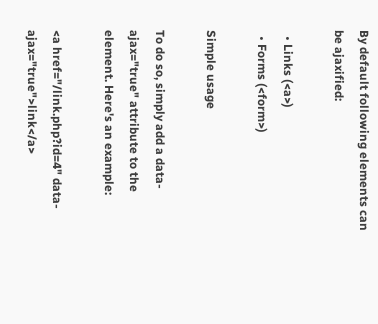By default following elements can be ajaxified:

  • Links (<a>)
  • Forms (<form>)

Simple usage

To do so, simply add a data-ajax="true" attribute to the element. Here's an example:

<a href="/link.php?id=4" data-ajax="true">link</a>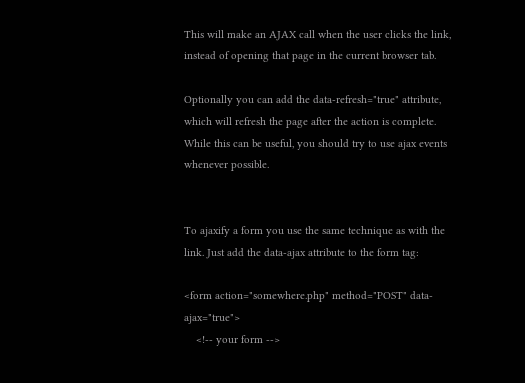This will make an AJAX call when the user clicks the link, instead of opening that page in the current browser tab.

Optionally you can add the data-refresh="true" attribute, which will refresh the page after the action is complete. While this can be useful, you should try to use ajax events whenever possible.


To ajaxify a form you use the same technique as with the link. Just add the data-ajax attribute to the form tag:

<form action="somewhere.php" method="POST" data-ajax="true">
    <!-- your form -->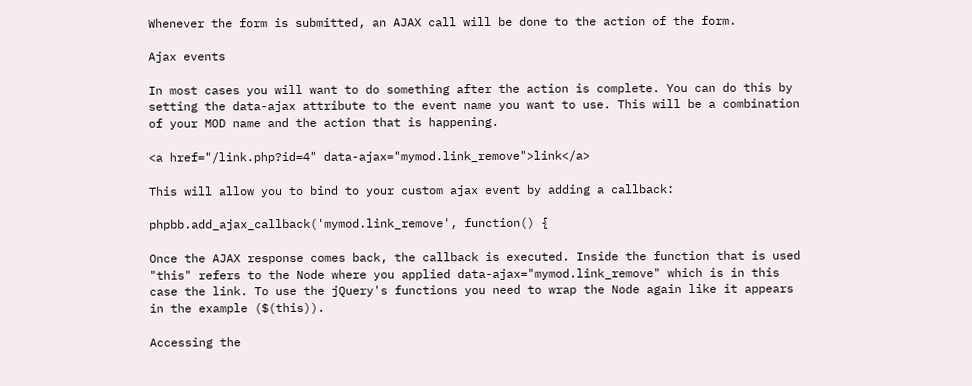Whenever the form is submitted, an AJAX call will be done to the action of the form.

Ajax events

In most cases you will want to do something after the action is complete. You can do this by setting the data-ajax attribute to the event name you want to use. This will be a combination of your MOD name and the action that is happening.

<a href="/link.php?id=4" data-ajax="mymod.link_remove">link</a>

This will allow you to bind to your custom ajax event by adding a callback:

phpbb.add_ajax_callback('mymod.link_remove', function() {

Once the AJAX response comes back, the callback is executed. Inside the function that is used "this" refers to the Node where you applied data-ajax="mymod.link_remove" which is in this case the link. To use the jQuery's functions you need to wrap the Node again like it appears in the example ($(this)).

Accessing the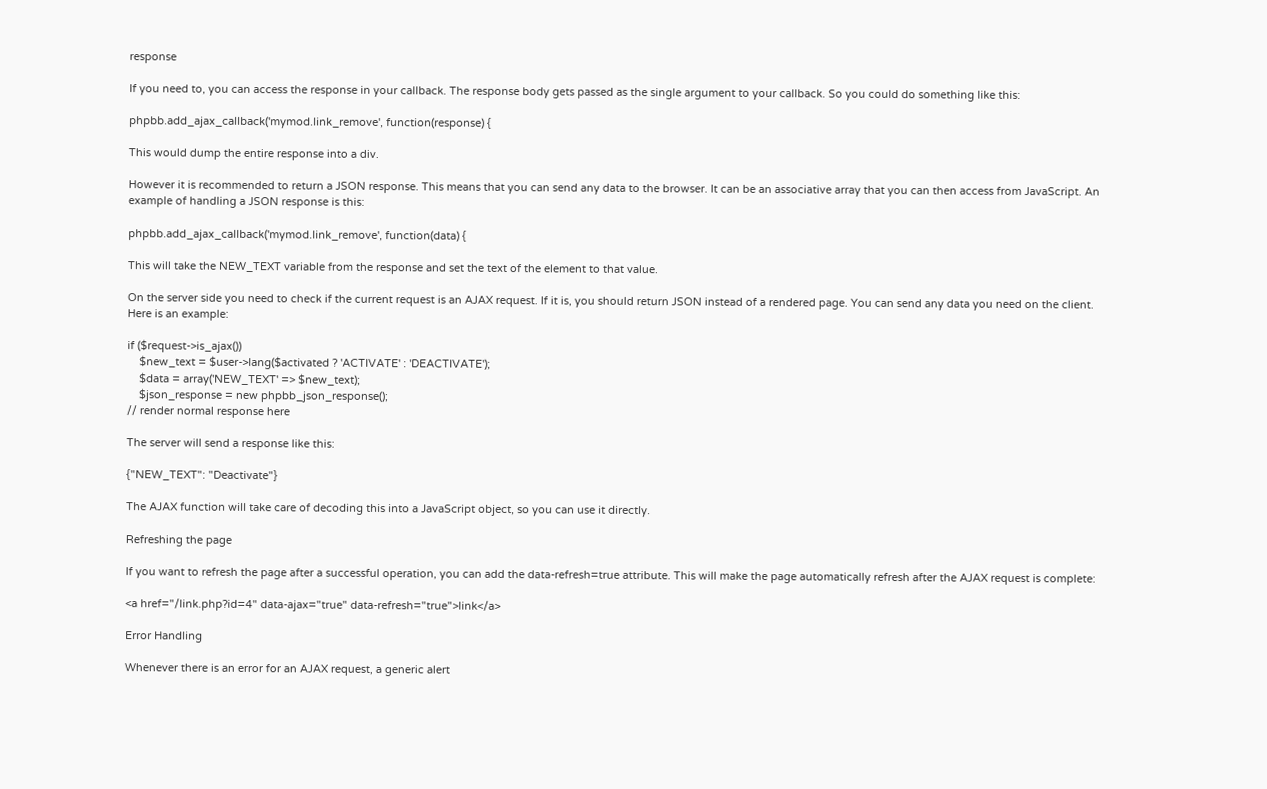response

If you need to, you can access the response in your callback. The response body gets passed as the single argument to your callback. So you could do something like this:

phpbb.add_ajax_callback('mymod.link_remove', function(response) {

This would dump the entire response into a div.

However it is recommended to return a JSON response. This means that you can send any data to the browser. It can be an associative array that you can then access from JavaScript. An example of handling a JSON response is this:

phpbb.add_ajax_callback('mymod.link_remove', function(data) {

This will take the NEW_TEXT variable from the response and set the text of the element to that value.

On the server side you need to check if the current request is an AJAX request. If it is, you should return JSON instead of a rendered page. You can send any data you need on the client. Here is an example:

if ($request->is_ajax())
    $new_text = $user->lang($activated ? 'ACTIVATE' : 'DEACTIVATE');
    $data = array('NEW_TEXT' => $new_text);
    $json_response = new phpbb_json_response();
// render normal response here

The server will send a response like this:

{"NEW_TEXT": "Deactivate"}

The AJAX function will take care of decoding this into a JavaScript object, so you can use it directly.

Refreshing the page

If you want to refresh the page after a successful operation, you can add the data-refresh=true attribute. This will make the page automatically refresh after the AJAX request is complete:

<a href="/link.php?id=4" data-ajax="true" data-refresh="true">link</a>

Error Handling

Whenever there is an error for an AJAX request, a generic alert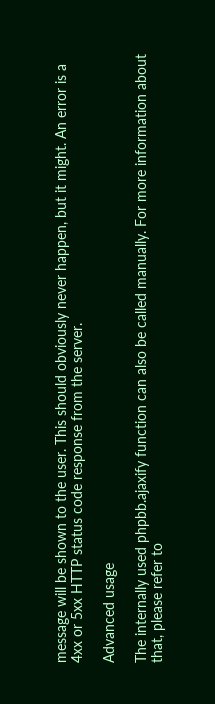message will be shown to the user. This should obviously never happen, but it might. An error is a 4xx or 5xx HTTP status code response from the server.

Advanced usage

The internally used phpbb.ajaxify function can also be called manually. For more information about that, please refer to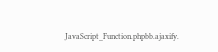JavaScript_Function.phpbb.ajaxify.